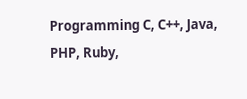Programming C, C++, Java, PHP, Ruby,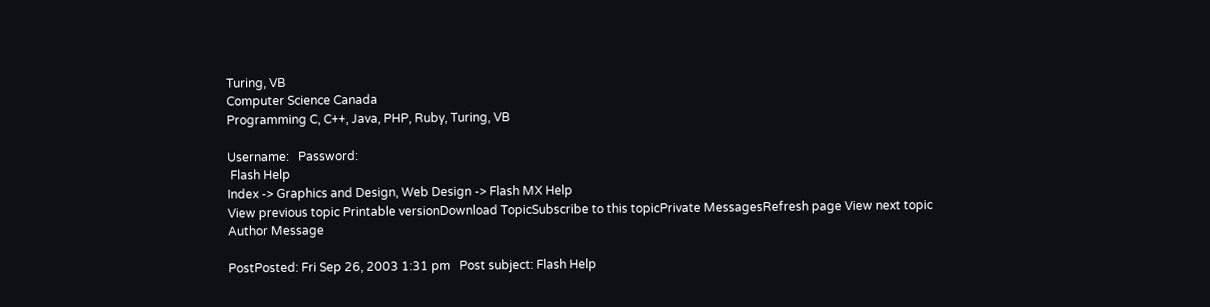Turing, VB
Computer Science Canada
Programming C, C++, Java, PHP, Ruby, Turing, VB

Username:   Password:
 Flash Help
Index -> Graphics and Design, Web Design -> Flash MX Help
View previous topic Printable versionDownload TopicSubscribe to this topicPrivate MessagesRefresh page View next topic
Author Message

PostPosted: Fri Sep 26, 2003 1:31 pm   Post subject: Flash Help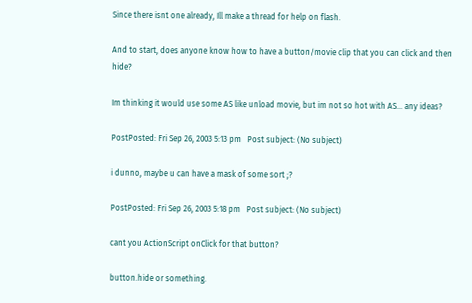Since there isnt one already, Ill make a thread for help on flash.

And to start, does anyone know how to have a button/movie clip that you can click and then hide?

Im thinking it would use some AS like unload movie, but im not so hot with AS... any ideas?

PostPosted: Fri Sep 26, 2003 5:13 pm   Post subject: (No subject)

i dunno, maybe u can have a mask of some sort ;?

PostPosted: Fri Sep 26, 2003 5:18 pm   Post subject: (No subject)

cant you ActionScript onClick for that button?

button.hide or something.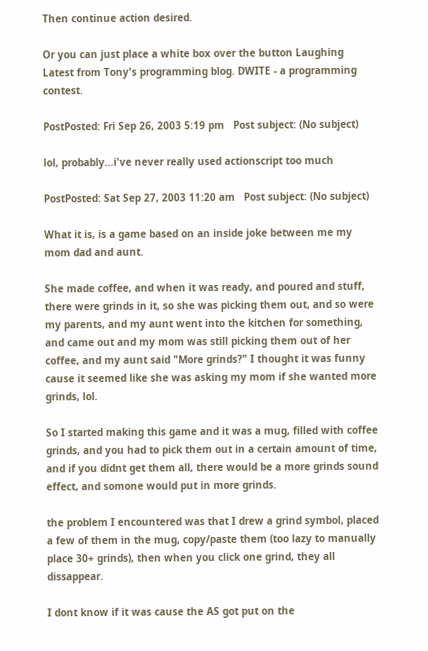Then continue action desired.

Or you can just place a white box over the button Laughing
Latest from Tony's programming blog. DWITE - a programming contest.

PostPosted: Fri Sep 26, 2003 5:19 pm   Post subject: (No subject)

lol, probably...i've never really used actionscript too much

PostPosted: Sat Sep 27, 2003 11:20 am   Post subject: (No subject)

What it is, is a game based on an inside joke between me my mom dad and aunt.

She made coffee, and when it was ready, and poured and stuff, there were grinds in it, so she was picking them out, and so were my parents, and my aunt went into the kitchen for something, and came out and my mom was still picking them out of her coffee, and my aunt said "More grinds?" I thought it was funny cause it seemed like she was asking my mom if she wanted more grinds, lol.

So I started making this game and it was a mug, filled with coffee grinds, and you had to pick them out in a certain amount of time, and if you didnt get them all, there would be a more grinds sound effect, and somone would put in more grinds.

the problem I encountered was that I drew a grind symbol, placed a few of them in the mug, copy/paste them (too lazy to manually place 30+ grinds), then when you click one grind, they all dissappear.

I dont know if it was cause the AS got put on the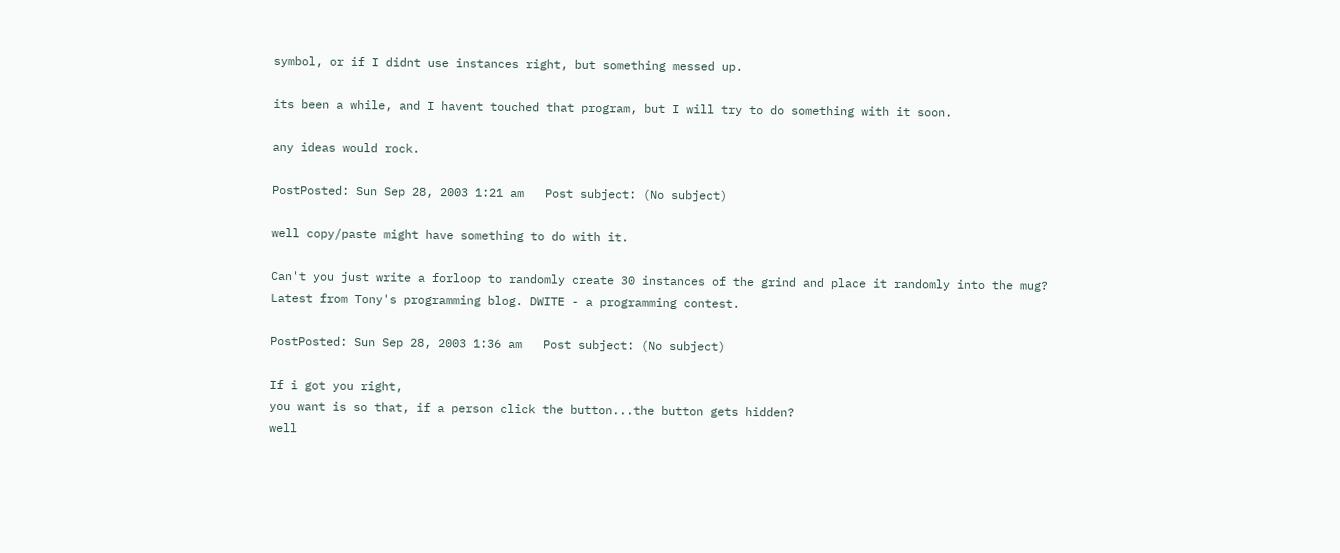symbol, or if I didnt use instances right, but something messed up.

its been a while, and I havent touched that program, but I will try to do something with it soon.

any ideas would rock.

PostPosted: Sun Sep 28, 2003 1:21 am   Post subject: (No subject)

well copy/paste might have something to do with it.

Can't you just write a forloop to randomly create 30 instances of the grind and place it randomly into the mug?
Latest from Tony's programming blog. DWITE - a programming contest.

PostPosted: Sun Sep 28, 2003 1:36 am   Post subject: (No subject)

If i got you right,
you want is so that, if a person click the button...the button gets hidden?
well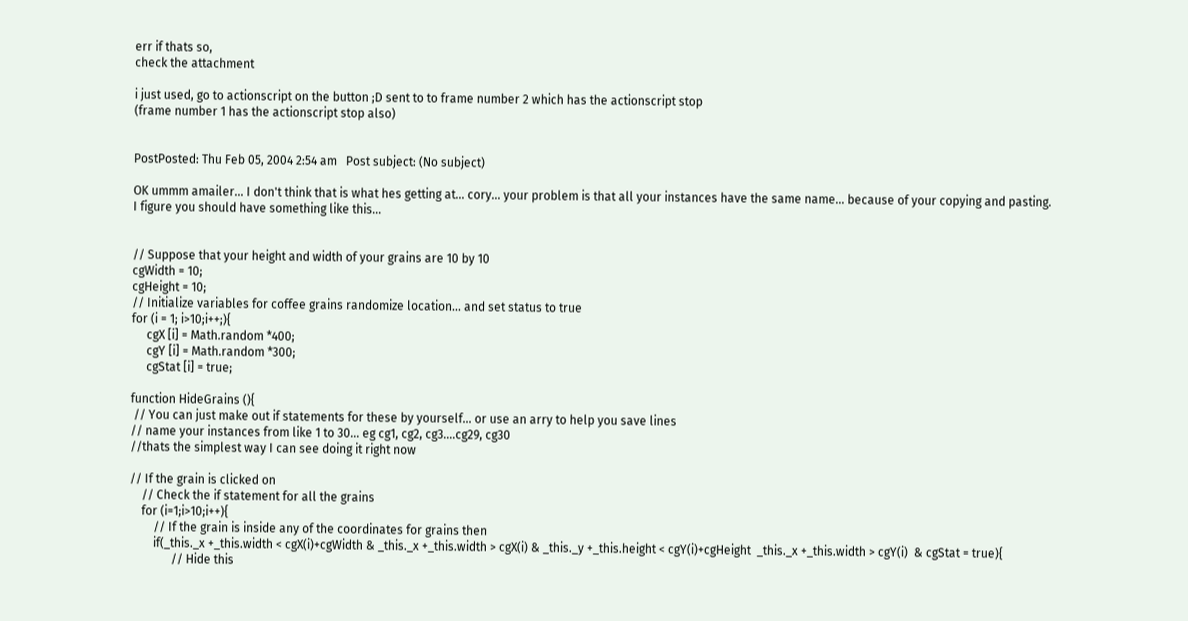err if thats so,
check the attachment

i just used, go to actionscript on the button ;D sent to to frame number 2 which has the actionscript stop
(frame number 1 has the actionscript stop also)


PostPosted: Thu Feb 05, 2004 2:54 am   Post subject: (No subject)

OK ummm amailer... I don't think that is what hes getting at... cory... your problem is that all your instances have the same name... because of your copying and pasting.
I figure you should have something like this...


// Suppose that your height and width of your grains are 10 by 10
cgWidth = 10;
cgHeight = 10;
// Initialize variables for coffee grains randomize location... and set status to true
for (i = 1; i>10;i++;){
     cgX [i] = Math.random *400;
     cgY [i] = Math.random *300;
     cgStat [i] = true;

function HideGrains (){
 // You can just make out if statements for these by yourself... or use an arry to help you save lines
// name your instances from like 1 to 30... eg cg1, cg2, cg3....cg29, cg30
//thats the simplest way I can see doing it right now

// If the grain is clicked on
    // Check the if statement for all the grains
    for (i=1;i>10;i++){
        // If the grain is inside any of the coordinates for grains then
        if(_this._x +_this.width < cgX(i)+cgWidth & _this._x +_this.width > cgX(i) & _this._y +_this.height < cgY(i)+cgHeight  _this._x +_this.width > cgY(i)  & cgStat = true){
              // Hide this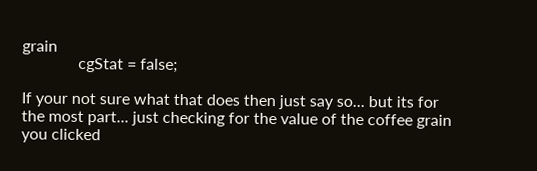grain
              cgStat = false;

If your not sure what that does then just say so... but its for the most part... just checking for the value of the coffee grain you clicked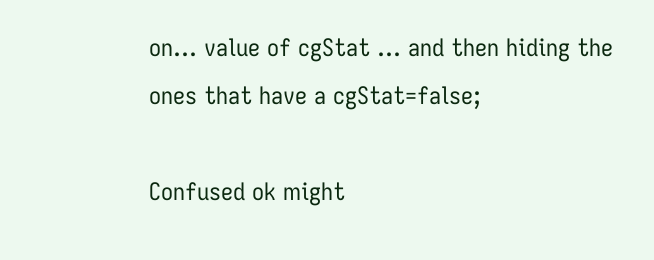on... value of cgStat ... and then hiding the ones that have a cgStat=false;

Confused ok might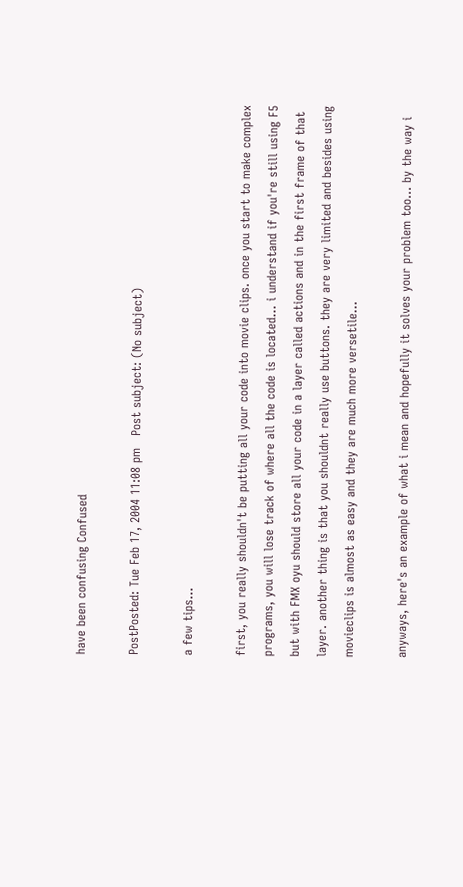have been confusing Confused

PostPosted: Tue Feb 17, 2004 11:08 pm   Post subject: (No subject)

a few tips...

first, you really shouldn't be putting all your code into movie clips. once you start to make complex programs, you will lose track of where all the code is located... i understand if you're still using F5 but with FMX oyu should store all your code in a layer called actions and in the first frame of that layer. another thing is that you shouldnt really use buttons. they are very limited and besides using movieclips is almost as easy and they are much more versetile...

anyways, here's an example of what i mean and hopefully it solves your problem too... by the way i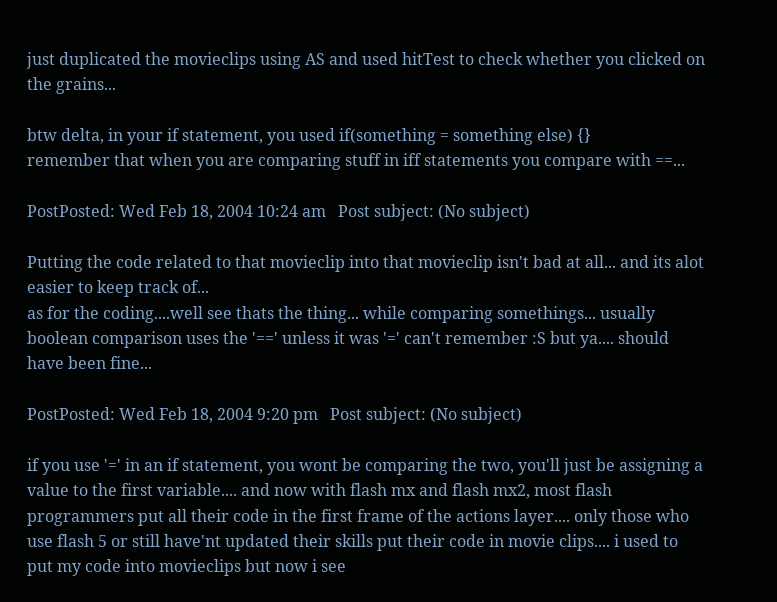just duplicated the movieclips using AS and used hitTest to check whether you clicked on the grains...

btw delta, in your if statement, you used if(something = something else) {}
remember that when you are comparing stuff in iff statements you compare with ==...

PostPosted: Wed Feb 18, 2004 10:24 am   Post subject: (No subject)

Putting the code related to that movieclip into that movieclip isn't bad at all... and its alot easier to keep track of...
as for the coding....well see thats the thing... while comparing somethings... usually boolean comparison uses the '==' unless it was '=' can't remember :S but ya.... should have been fine...

PostPosted: Wed Feb 18, 2004 9:20 pm   Post subject: (No subject)

if you use '=' in an if statement, you wont be comparing the two, you'll just be assigning a value to the first variable.... and now with flash mx and flash mx2, most flash programmers put all their code in the first frame of the actions layer.... only those who use flash 5 or still have'nt updated their skills put their code in movie clips.... i used to put my code into movieclips but now i see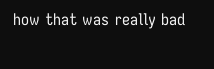how that was really bad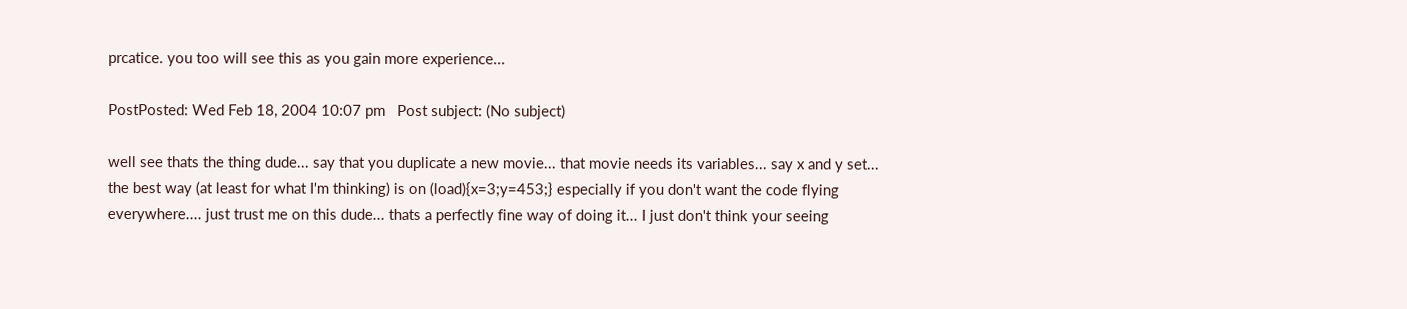prcatice. you too will see this as you gain more experience...

PostPosted: Wed Feb 18, 2004 10:07 pm   Post subject: (No subject)

well see thats the thing dude... say that you duplicate a new movie... that movie needs its variables... say x and y set... the best way (at least for what I'm thinking) is on (load){x=3;y=453;} especially if you don't want the code flying everywhere.... just trust me on this dude... thats a perfectly fine way of doing it... I just don't think your seeing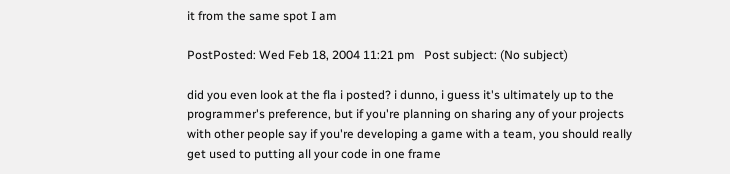it from the same spot I am

PostPosted: Wed Feb 18, 2004 11:21 pm   Post subject: (No subject)

did you even look at the fla i posted? i dunno, i guess it's ultimately up to the programmer's preference, but if you're planning on sharing any of your projects with other people say if you're developing a game with a team, you should really get used to putting all your code in one frame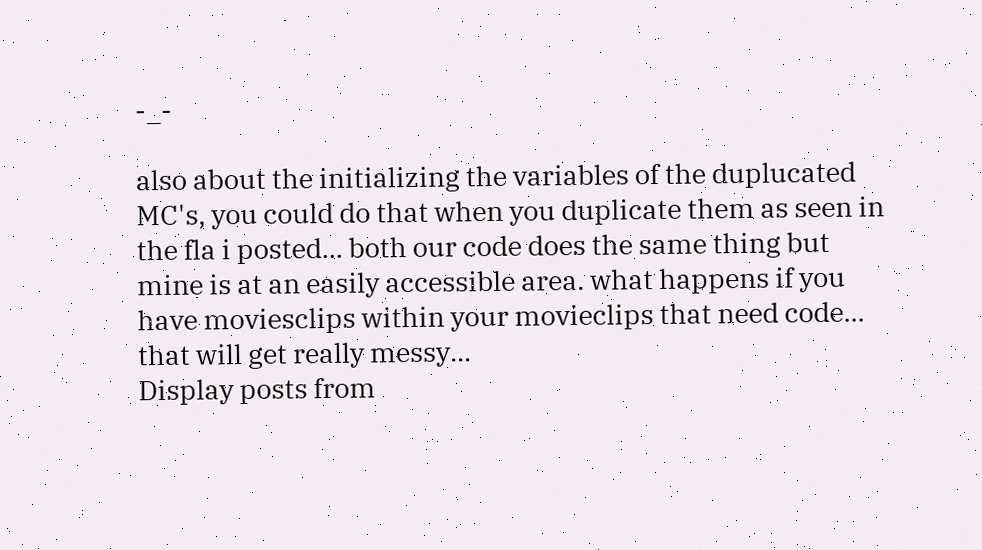-_-

also about the initializing the variables of the duplucated MC's, you could do that when you duplicate them as seen in the fla i posted... both our code does the same thing but mine is at an easily accessible area. what happens if you have moviesclips within your movieclips that need code... that will get really messy...
Display posts from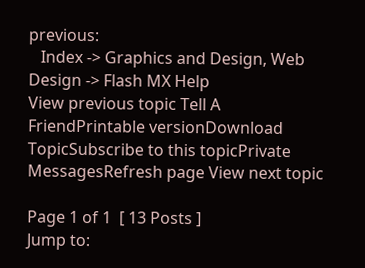previous:
   Index -> Graphics and Design, Web Design -> Flash MX Help
View previous topic Tell A FriendPrintable versionDownload TopicSubscribe to this topicPrivate MessagesRefresh page View next topic

Page 1 of 1  [ 13 Posts ]
Jump to: